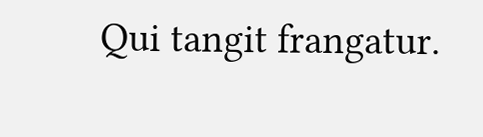Qui tangit frangatur.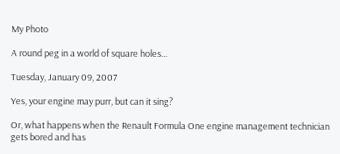My Photo

A round peg in a world of square holes...

Tuesday, January 09, 2007

Yes, your engine may purr, but can it sing?

Or, what happens when the Renault Formula One engine management technician gets bored and has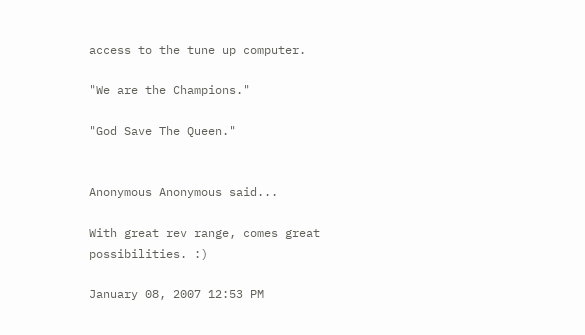access to the tune up computer.

"We are the Champions."

"God Save The Queen."


Anonymous Anonymous said...

With great rev range, comes great possibilities. :)

January 08, 2007 12:53 PM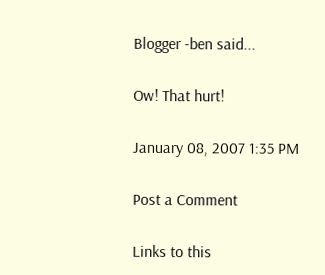Blogger -ben said...

Ow! That hurt!

January 08, 2007 1:35 PM

Post a Comment

Links to this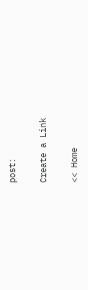post:

Create a Link

<< Home